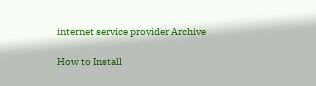internet service provider Archive

How to Install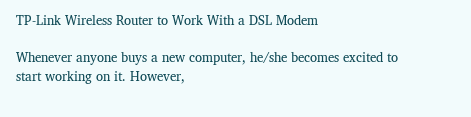TP-Link Wireless Router to Work With a DSL Modem

Whenever anyone buys a new computer, he/she becomes excited to start working on it. However,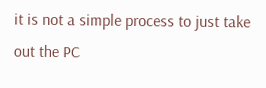it is not a simple process to just take out the PC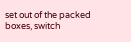set out of the packed boxes, switch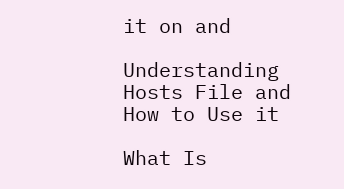it on and

Understanding Hosts File and How to Use it

What Is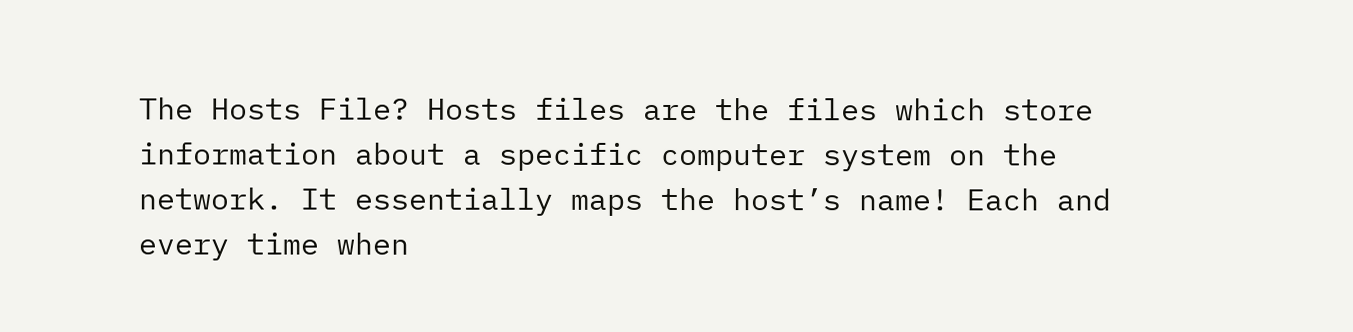The Hosts File? Hosts files are the files which store information about a specific computer system on the network. It essentially maps the host’s name! Each and every time when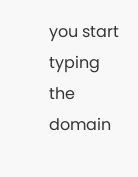you start typing the domain